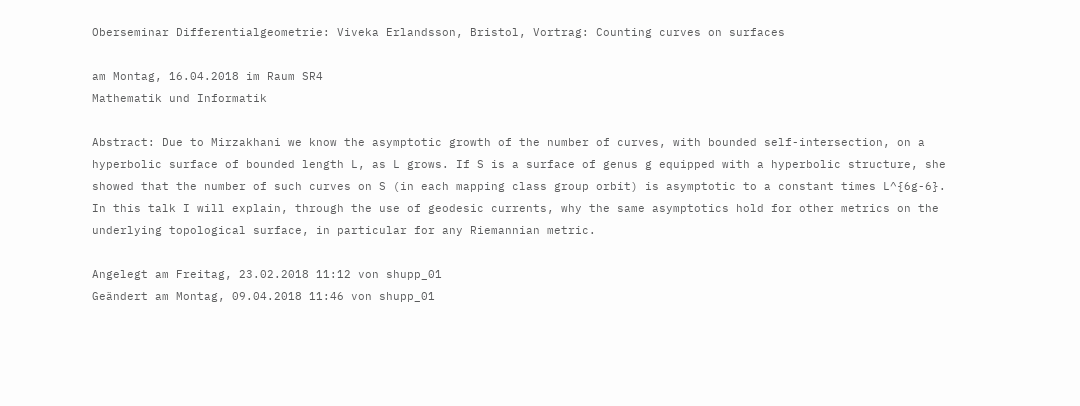Oberseminar Differentialgeometrie: Viveka Erlandsson, Bristol, Vortrag: Counting curves on surfaces

am Montag, 16.04.2018 im Raum SR4
Mathematik und Informatik

Abstract: Due to Mirzakhani we know the asymptotic growth of the number of curves, with bounded self-intersection, on a hyperbolic surface of bounded length L, as L grows. If S is a surface of genus g equipped with a hyperbolic structure, she showed that the number of such curves on S (in each mapping class group orbit) is asymptotic to a constant times L^{6g-6}. In this talk I will explain, through the use of geodesic currents, why the same asymptotics hold for other metrics on the underlying topological surface, in particular for any Riemannian metric.

Angelegt am Freitag, 23.02.2018 11:12 von shupp_01
Geändert am Montag, 09.04.2018 11:46 von shupp_01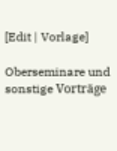[Edit | Vorlage]

Oberseminare und sonstige Vorträge